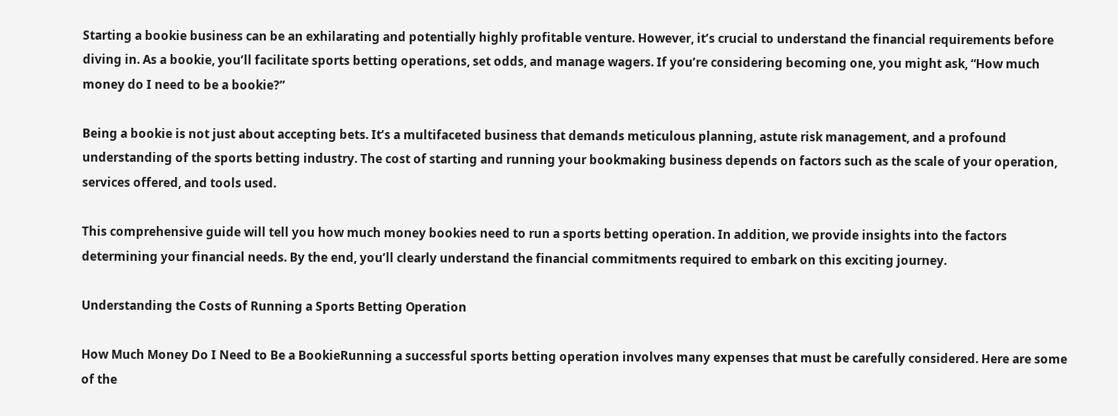Starting a bookie business can be an exhilarating and potentially highly profitable venture. However, it’s crucial to understand the financial requirements before diving in. As a bookie, you’ll facilitate sports betting operations, set odds, and manage wagers. If you’re considering becoming one, you might ask, “How much money do I need to be a bookie?”

Being a bookie is not just about accepting bets. It’s a multifaceted business that demands meticulous planning, astute risk management, and a profound understanding of the sports betting industry. The cost of starting and running your bookmaking business depends on factors such as the scale of your operation, services offered, and tools used.

This comprehensive guide will tell you how much money bookies need to run a sports betting operation. In addition, we provide insights into the factors determining your financial needs. By the end, you’ll clearly understand the financial commitments required to embark on this exciting journey.

Understanding the Costs of Running a Sports Betting Operation

How Much Money Do I Need to Be a BookieRunning a successful sports betting operation involves many expenses that must be carefully considered. Here are some of the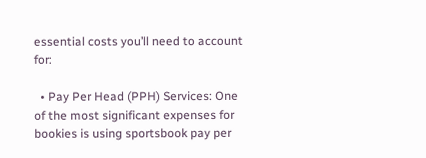essential costs you’ll need to account for:

  • Pay Per Head (PPH) Services: One of the most significant expenses for bookies is using sportsbook pay per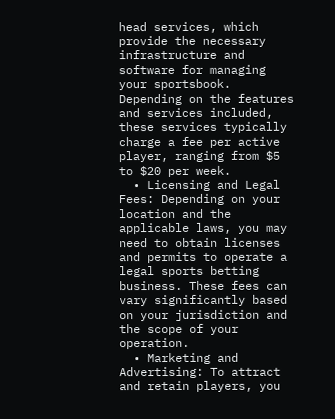head services, which provide the necessary infrastructure and software for managing your sportsbook. Depending on the features and services included, these services typically charge a fee per active player, ranging from $5 to $20 per week.
  • Licensing and Legal Fees: Depending on your location and the applicable laws, you may need to obtain licenses and permits to operate a legal sports betting business. These fees can vary significantly based on your jurisdiction and the scope of your operation.
  • Marketing and Advertising: To attract and retain players, you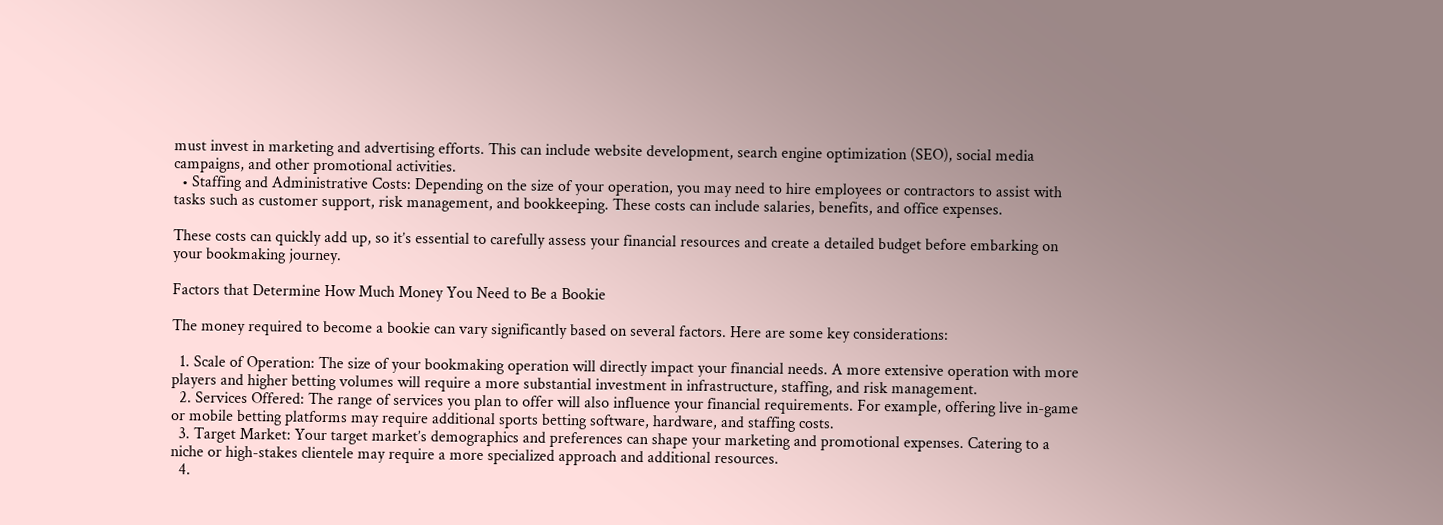must invest in marketing and advertising efforts. This can include website development, search engine optimization (SEO), social media campaigns, and other promotional activities.
  • Staffing and Administrative Costs: Depending on the size of your operation, you may need to hire employees or contractors to assist with tasks such as customer support, risk management, and bookkeeping. These costs can include salaries, benefits, and office expenses.

These costs can quickly add up, so it’s essential to carefully assess your financial resources and create a detailed budget before embarking on your bookmaking journey.

Factors that Determine How Much Money You Need to Be a Bookie

The money required to become a bookie can vary significantly based on several factors. Here are some key considerations:

  1. Scale of Operation: The size of your bookmaking operation will directly impact your financial needs. A more extensive operation with more players and higher betting volumes will require a more substantial investment in infrastructure, staffing, and risk management.
  2. Services Offered: The range of services you plan to offer will also influence your financial requirements. For example, offering live in-game or mobile betting platforms may require additional sports betting software, hardware, and staffing costs.
  3. Target Market: Your target market’s demographics and preferences can shape your marketing and promotional expenses. Catering to a niche or high-stakes clientele may require a more specialized approach and additional resources.
  4.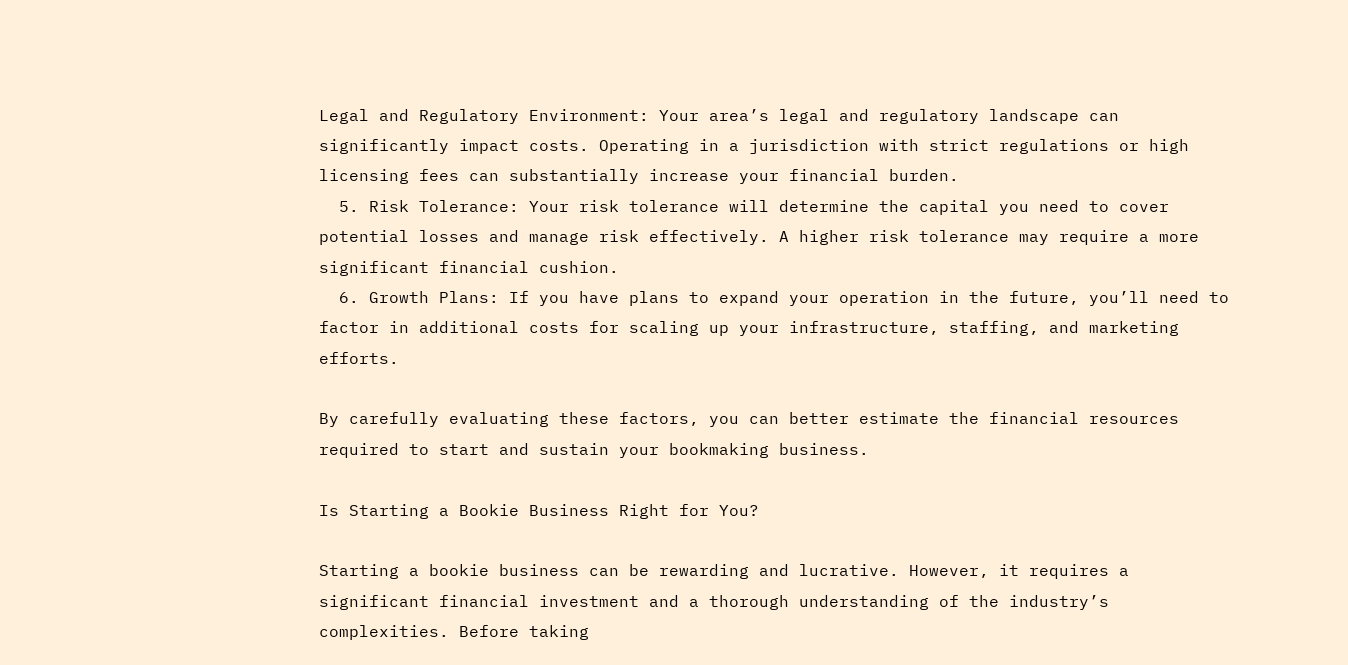Legal and Regulatory Environment: Your area’s legal and regulatory landscape can significantly impact costs. Operating in a jurisdiction with strict regulations or high licensing fees can substantially increase your financial burden.
  5. Risk Tolerance: Your risk tolerance will determine the capital you need to cover potential losses and manage risk effectively. A higher risk tolerance may require a more significant financial cushion.
  6. Growth Plans: If you have plans to expand your operation in the future, you’ll need to factor in additional costs for scaling up your infrastructure, staffing, and marketing efforts.

By carefully evaluating these factors, you can better estimate the financial resources required to start and sustain your bookmaking business.

Is Starting a Bookie Business Right for You?

Starting a bookie business can be rewarding and lucrative. However, it requires a significant financial investment and a thorough understanding of the industry’s complexities. Before taking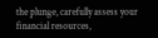the plunge, carefully assess your financial resources,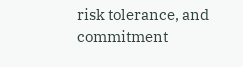risk tolerance, and commitment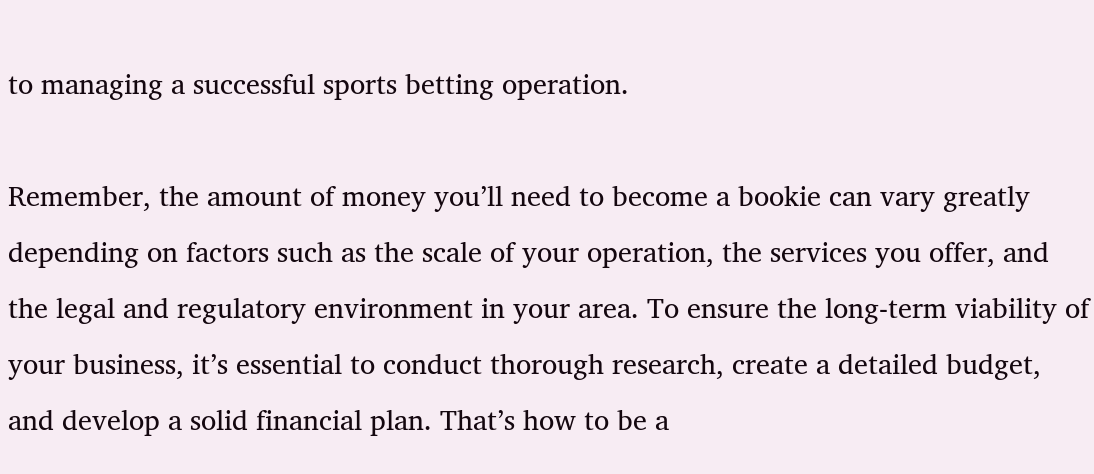to managing a successful sports betting operation.

Remember, the amount of money you’ll need to become a bookie can vary greatly depending on factors such as the scale of your operation, the services you offer, and the legal and regulatory environment in your area. To ensure the long-term viability of your business, it’s essential to conduct thorough research, create a detailed budget, and develop a solid financial plan. That’s how to be a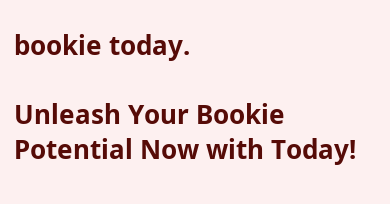bookie today.

Unleash Your Bookie Potential Now with Today!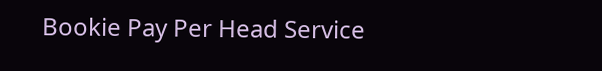Bookie Pay Per Head Service